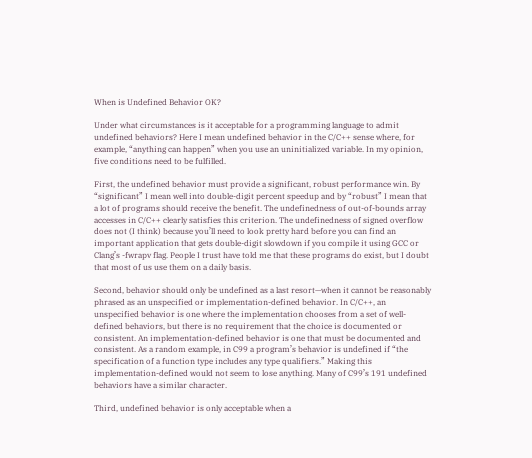When is Undefined Behavior OK?

Under what circumstances is it acceptable for a programming language to admit undefined behaviors? Here I mean undefined behavior in the C/C++ sense where, for example, “anything can happen” when you use an uninitialized variable. In my opinion, five conditions need to be fulfilled.

First, the undefined behavior must provide a significant, robust performance win. By “significant” I mean well into double-digit percent speedup and by “robust” I mean that a lot of programs should receive the benefit. The undefinedness of out-of-bounds array accesses in C/C++ clearly satisfies this criterion. The undefinedness of signed overflow does not (I think) because you’ll need to look pretty hard before you can find an important application that gets double-digit slowdown if you compile it using GCC or Clang’s -fwrapv flag. People I trust have told me that these programs do exist, but I doubt that most of us use them on a daily basis.

Second, behavior should only be undefined as a last resort—when it cannot be reasonably phrased as an unspecified or implementation-defined behavior. In C/C++, an unspecified behavior is one where the implementation chooses from a set of well-defined behaviors, but there is no requirement that the choice is documented or consistent. An implementation-defined behavior is one that must be documented and consistent. As a random example, in C99 a program’s behavior is undefined if “the specification of a function type includes any type qualifiers.” Making this implementation-defined would not seem to lose anything. Many of C99’s 191 undefined behaviors have a similar character.

Third, undefined behavior is only acceptable when a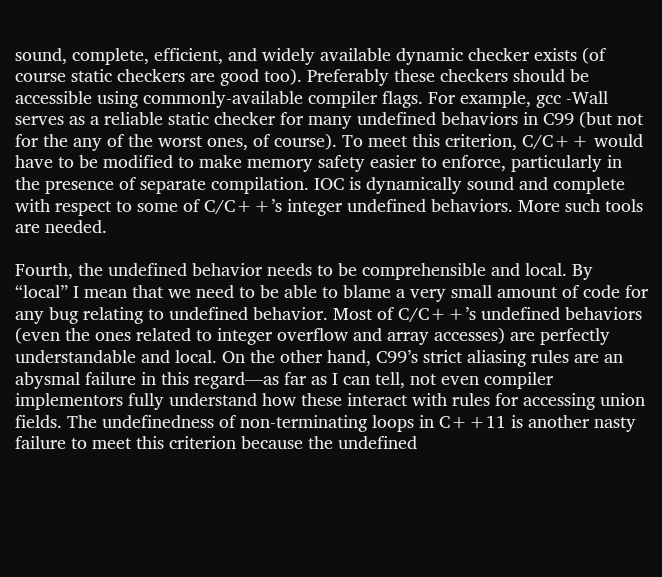sound, complete, efficient, and widely available dynamic checker exists (of course static checkers are good too). Preferably these checkers should be accessible using commonly-available compiler flags. For example, gcc -Wall serves as a reliable static checker for many undefined behaviors in C99 (but not for the any of the worst ones, of course). To meet this criterion, C/C++ would have to be modified to make memory safety easier to enforce, particularly in the presence of separate compilation. IOC is dynamically sound and complete with respect to some of C/C++’s integer undefined behaviors. More such tools are needed.

Fourth, the undefined behavior needs to be comprehensible and local. By “local” I mean that we need to be able to blame a very small amount of code for any bug relating to undefined behavior. Most of C/C++’s undefined behaviors (even the ones related to integer overflow and array accesses) are perfectly understandable and local. On the other hand, C99’s strict aliasing rules are an abysmal failure in this regard—as far as I can tell, not even compiler implementors fully understand how these interact with rules for accessing union fields. The undefinedness of non-terminating loops in C++11 is another nasty failure to meet this criterion because the undefined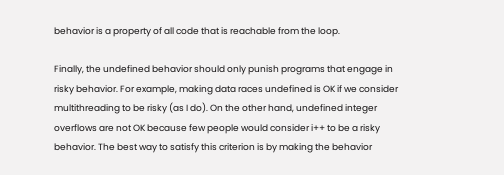behavior is a property of all code that is reachable from the loop.

Finally, the undefined behavior should only punish programs that engage in risky behavior. For example, making data races undefined is OK if we consider multithreading to be risky (as I do). On the other hand, undefined integer overflows are not OK because few people would consider i++ to be a risky behavior. The best way to satisfy this criterion is by making the behavior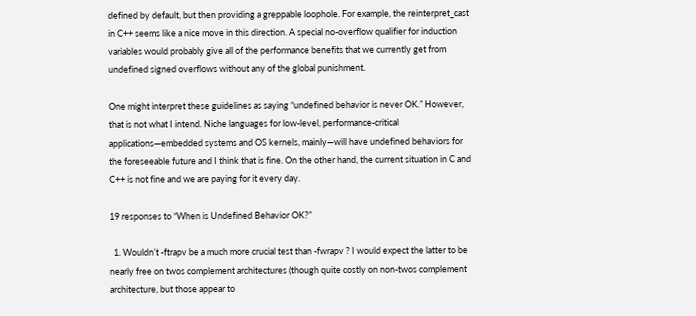defined by default, but then providing a greppable loophole. For example, the reinterpret_cast in C++ seems like a nice move in this direction. A special no-overflow qualifier for induction variables would probably give all of the performance benefits that we currently get from undefined signed overflows without any of the global punishment.

One might interpret these guidelines as saying “undefined behavior is never OK.” However, that is not what I intend. Niche languages for low-level, performance-critical applications—embedded systems and OS kernels, mainly—will have undefined behaviors for the foreseeable future and I think that is fine. On the other hand, the current situation in C and C++ is not fine and we are paying for it every day.

19 responses to “When is Undefined Behavior OK?”

  1. Wouldn’t -ftrapv be a much more crucial test than -fwrapv ? I would expect the latter to be nearly free on twos complement architectures (though quite costly on non-twos complement architecture, but those appear to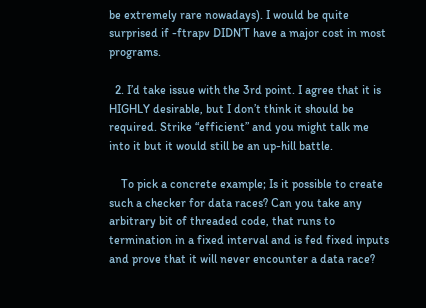be extremely rare nowadays). I would be quite surprised if -ftrapv DIDN’T have a major cost in most programs.

  2. I’d take issue with the 3rd point. I agree that it is HIGHLY desirable, but I don’t think it should be required. Strike “efficient” and you might talk me into it but it would still be an up-hill battle.

    To pick a concrete example; Is it possible to create such a checker for data races? Can you take any arbitrary bit of threaded code, that runs to termination in a fixed interval and is fed fixed inputs and prove that it will never encounter a data race?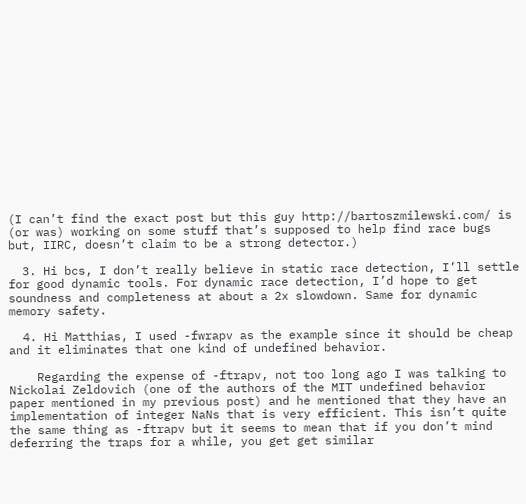(I can’t find the exact post but this guy http://bartoszmilewski.com/ is (or was) working on some stuff that’s supposed to help find race bugs but, IIRC, doesn’t claim to be a strong detector.)

  3. Hi bcs, I don’t really believe in static race detection, I’ll settle for good dynamic tools. For dynamic race detection, I’d hope to get soundness and completeness at about a 2x slowdown. Same for dynamic memory safety.

  4. Hi Matthias, I used -fwrapv as the example since it should be cheap and it eliminates that one kind of undefined behavior.

    Regarding the expense of -ftrapv, not too long ago I was talking to Nickolai Zeldovich (one of the authors of the MIT undefined behavior paper mentioned in my previous post) and he mentioned that they have an implementation of integer NaNs that is very efficient. This isn’t quite the same thing as -ftrapv but it seems to mean that if you don’t mind deferring the traps for a while, you get get similar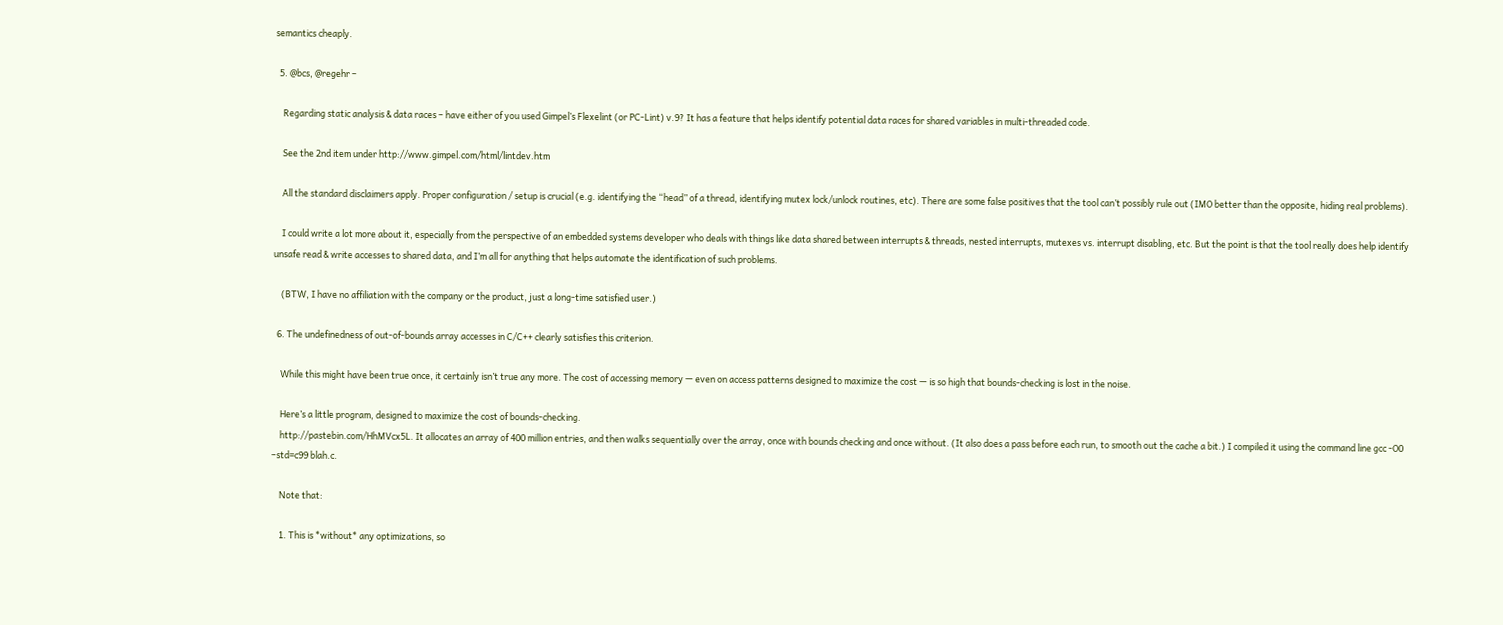semantics cheaply.

  5. @bcs, @regehr –

    Regarding static analysis & data races – have either of you used Gimpel’s Flexelint (or PC-Lint) v.9? It has a feature that helps identify potential data races for shared variables in multi-threaded code.

    See the 2nd item under http://www.gimpel.com/html/lintdev.htm

    All the standard disclaimers apply. Proper configuration / setup is crucial (e.g. identifying the “head” of a thread, identifying mutex lock/unlock routines, etc). There are some false positives that the tool can’t possibly rule out (IMO better than the opposite, hiding real problems).

    I could write a lot more about it, especially from the perspective of an embedded systems developer who deals with things like data shared between interrupts & threads, nested interrupts, mutexes vs. interrupt disabling, etc. But the point is that the tool really does help identify unsafe read & write accesses to shared data, and I’m all for anything that helps automate the identification of such problems.

    (BTW, I have no affiliation with the company or the product, just a long-time satisfied user.)

  6. The undefinedness of out-of-bounds array accesses in C/C++ clearly satisfies this criterion.

    While this might have been true once, it certainly isn’t true any more. The cost of accessing memory — even on access patterns designed to maximize the cost — is so high that bounds-checking is lost in the noise.

    Here’s a little program, designed to maximize the cost of bounds-checking.
    http://pastebin.com/HhMVcx5L. It allocates an array of 400 million entries, and then walks sequentially over the array, once with bounds checking and once without. (It also does a pass before each run, to smooth out the cache a bit.) I compiled it using the command line gcc -O0 –std=c99 blah.c.

    Note that:

    1. This is *without* any optimizations, so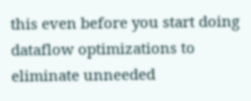this even before you start doing dataflow optimizations to eliminate unneeded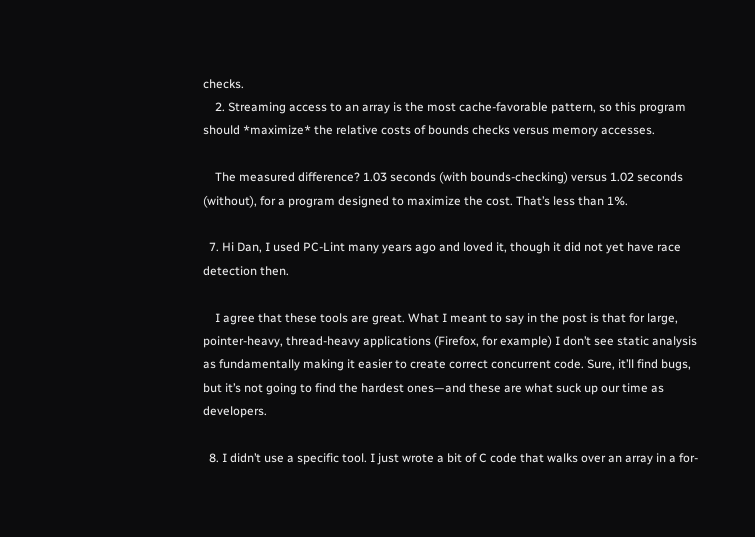checks.
    2. Streaming access to an array is the most cache-favorable pattern, so this program should *maximize* the relative costs of bounds checks versus memory accesses.

    The measured difference? 1.03 seconds (with bounds-checking) versus 1.02 seconds (without), for a program designed to maximize the cost. That’s less than 1%.

  7. Hi Dan, I used PC-Lint many years ago and loved it, though it did not yet have race detection then.

    I agree that these tools are great. What I meant to say in the post is that for large, pointer-heavy, thread-heavy applications (Firefox, for example) I don’t see static analysis as fundamentally making it easier to create correct concurrent code. Sure, it’ll find bugs, but it’s not going to find the hardest ones—and these are what suck up our time as developers.

  8. I didn’t use a specific tool. I just wrote a bit of C code that walks over an array in a for-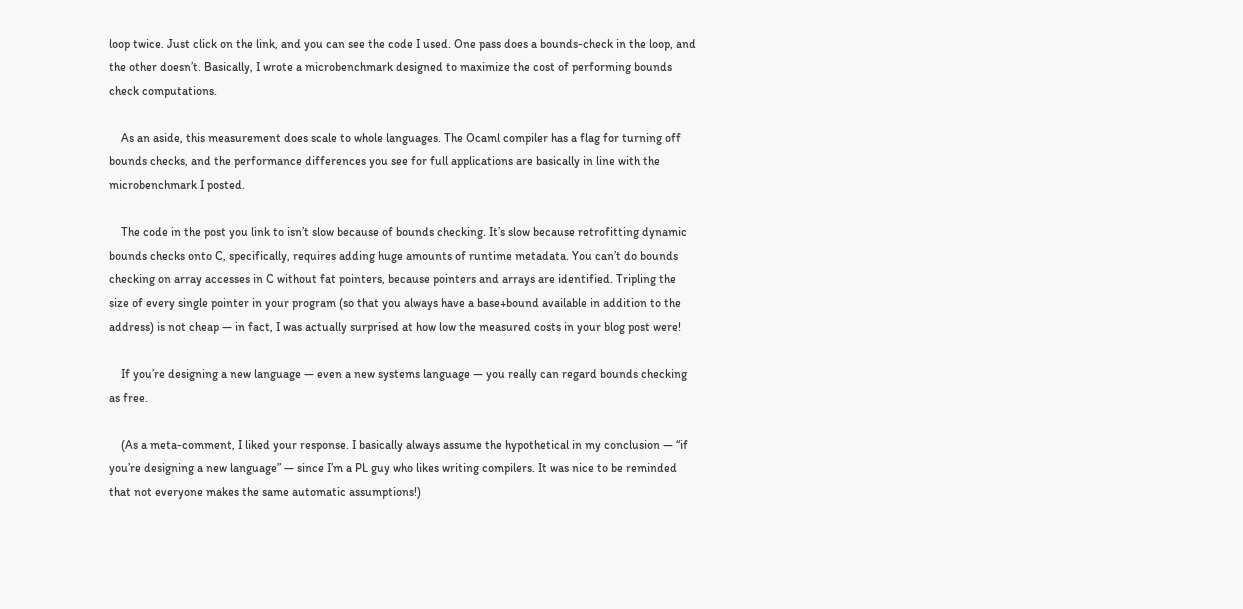loop twice. Just click on the link, and you can see the code I used. One pass does a bounds-check in the loop, and the other doesn’t. Basically, I wrote a microbenchmark designed to maximize the cost of performing bounds check computations.

    As an aside, this measurement does scale to whole languages. The Ocaml compiler has a flag for turning off bounds checks, and the performance differences you see for full applications are basically in line with the microbenchmark I posted.

    The code in the post you link to isn’t slow because of bounds checking. It’s slow because retrofitting dynamic bounds checks onto C, specifically, requires adding huge amounts of runtime metadata. You can’t do bounds checking on array accesses in C without fat pointers, because pointers and arrays are identified. Tripling the size of every single pointer in your program (so that you always have a base+bound available in addition to the address) is not cheap — in fact, I was actually surprised at how low the measured costs in your blog post were!

    If you’re designing a new language — even a new systems language — you really can regard bounds checking as free.

    (As a meta-comment, I liked your response. I basically always assume the hypothetical in my conclusion — “if you’re designing a new language” — since I’m a PL guy who likes writing compilers. It was nice to be reminded that not everyone makes the same automatic assumptions!)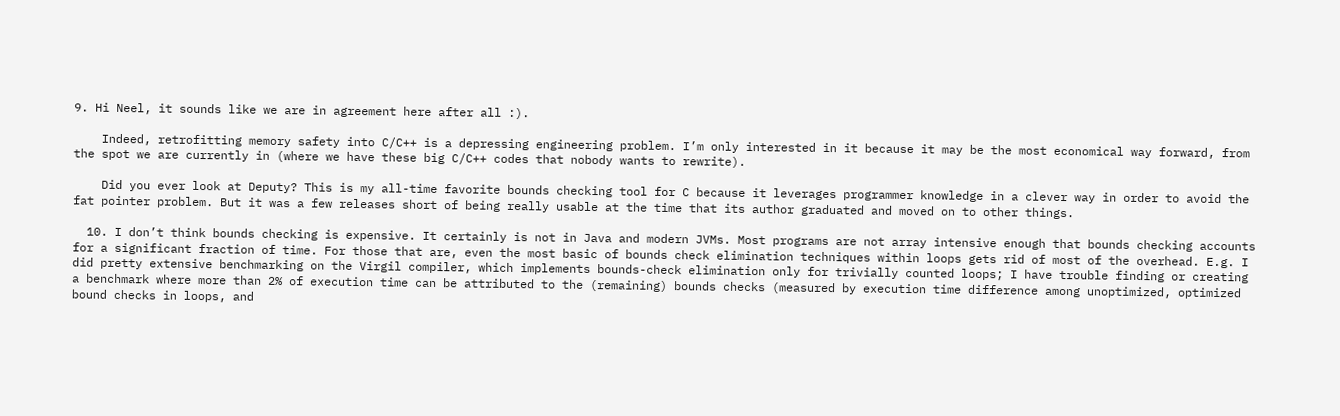9. Hi Neel, it sounds like we are in agreement here after all :).

    Indeed, retrofitting memory safety into C/C++ is a depressing engineering problem. I’m only interested in it because it may be the most economical way forward, from the spot we are currently in (where we have these big C/C++ codes that nobody wants to rewrite).

    Did you ever look at Deputy? This is my all-time favorite bounds checking tool for C because it leverages programmer knowledge in a clever way in order to avoid the fat pointer problem. But it was a few releases short of being really usable at the time that its author graduated and moved on to other things.

  10. I don’t think bounds checking is expensive. It certainly is not in Java and modern JVMs. Most programs are not array intensive enough that bounds checking accounts for a significant fraction of time. For those that are, even the most basic of bounds check elimination techniques within loops gets rid of most of the overhead. E.g. I did pretty extensive benchmarking on the Virgil compiler, which implements bounds-check elimination only for trivially counted loops; I have trouble finding or creating a benchmark where more than 2% of execution time can be attributed to the (remaining) bounds checks (measured by execution time difference among unoptimized, optimized bound checks in loops, and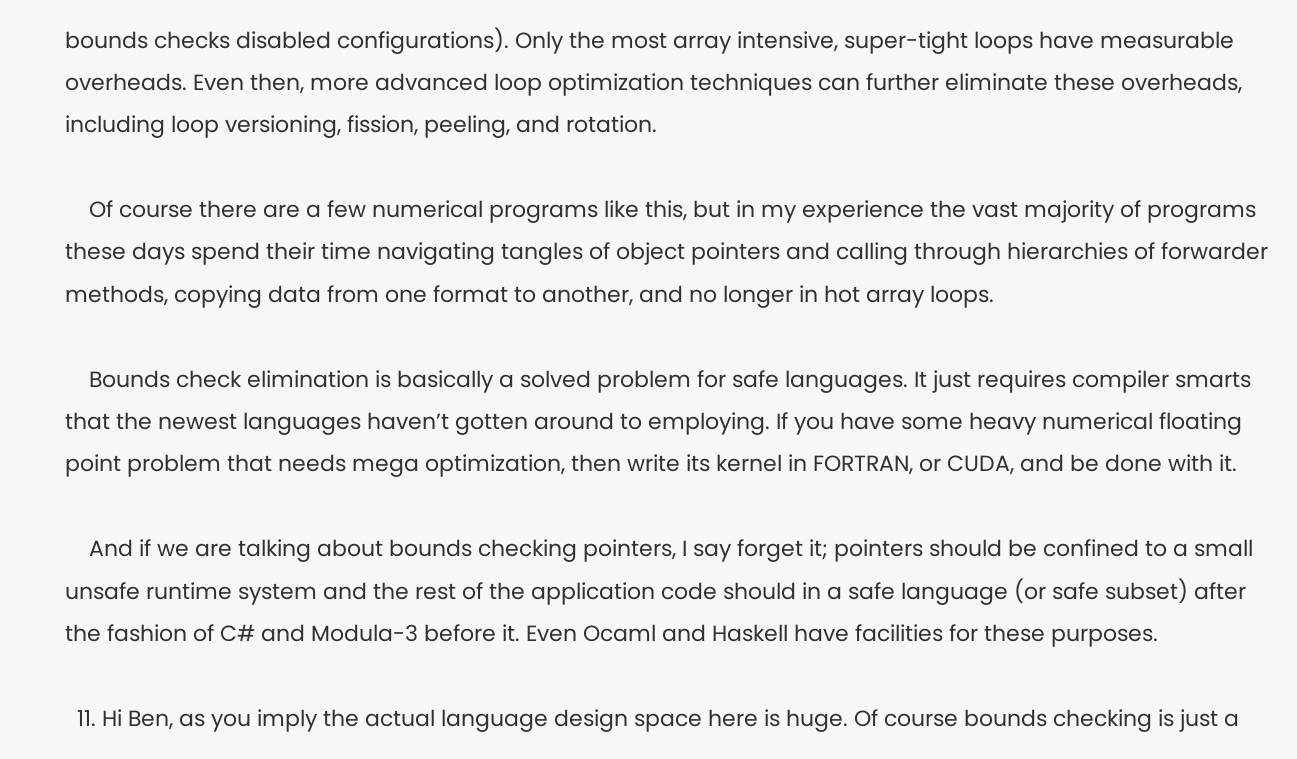bounds checks disabled configurations). Only the most array intensive, super-tight loops have measurable overheads. Even then, more advanced loop optimization techniques can further eliminate these overheads, including loop versioning, fission, peeling, and rotation.

    Of course there are a few numerical programs like this, but in my experience the vast majority of programs these days spend their time navigating tangles of object pointers and calling through hierarchies of forwarder methods, copying data from one format to another, and no longer in hot array loops.

    Bounds check elimination is basically a solved problem for safe languages. It just requires compiler smarts that the newest languages haven’t gotten around to employing. If you have some heavy numerical floating point problem that needs mega optimization, then write its kernel in FORTRAN, or CUDA, and be done with it.

    And if we are talking about bounds checking pointers, I say forget it; pointers should be confined to a small unsafe runtime system and the rest of the application code should in a safe language (or safe subset) after the fashion of C# and Modula-3 before it. Even Ocaml and Haskell have facilities for these purposes.

  11. Hi Ben, as you imply the actual language design space here is huge. Of course bounds checking is just a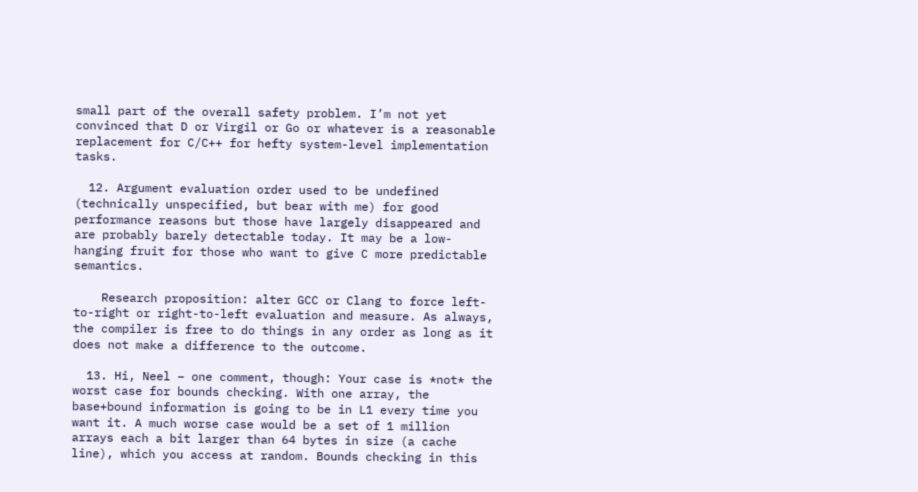small part of the overall safety problem. I’m not yet convinced that D or Virgil or Go or whatever is a reasonable replacement for C/C++ for hefty system-level implementation tasks.

  12. Argument evaluation order used to be undefined (technically unspecified, but bear with me) for good performance reasons but those have largely disappeared and are probably barely detectable today. It may be a low-hanging fruit for those who want to give C more predictable semantics.

    Research proposition: alter GCC or Clang to force left-to-right or right-to-left evaluation and measure. As always, the compiler is free to do things in any order as long as it does not make a difference to the outcome.

  13. Hi, Neel – one comment, though: Your case is *not* the worst case for bounds checking. With one array, the base+bound information is going to be in L1 every time you want it. A much worse case would be a set of 1 million arrays each a bit larger than 64 bytes in size (a cache line), which you access at random. Bounds checking in this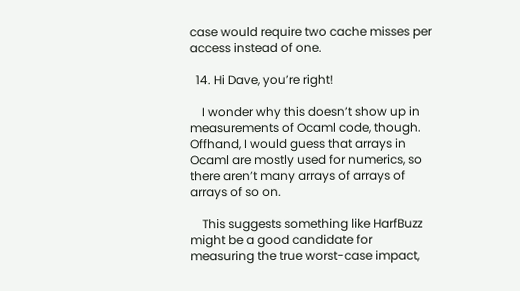case would require two cache misses per access instead of one.

  14. Hi Dave, you’re right!

    I wonder why this doesn’t show up in measurements of Ocaml code, though. Offhand, I would guess that arrays in Ocaml are mostly used for numerics, so there aren’t many arrays of arrays of arrays of so on.

    This suggests something like HarfBuzz might be a good candidate for measuring the true worst-case impact,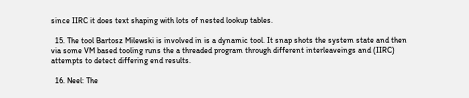since IIRC it does text shaping with lots of nested lookup tables.

  15. The tool Bartosz Milewski is involved in is a dynamic tool. It snap shots the system state and then via some VM based tooling runs the a threaded program through different interleaveings and (IIRC) attempts to detect differing end results.

  16. Neel: The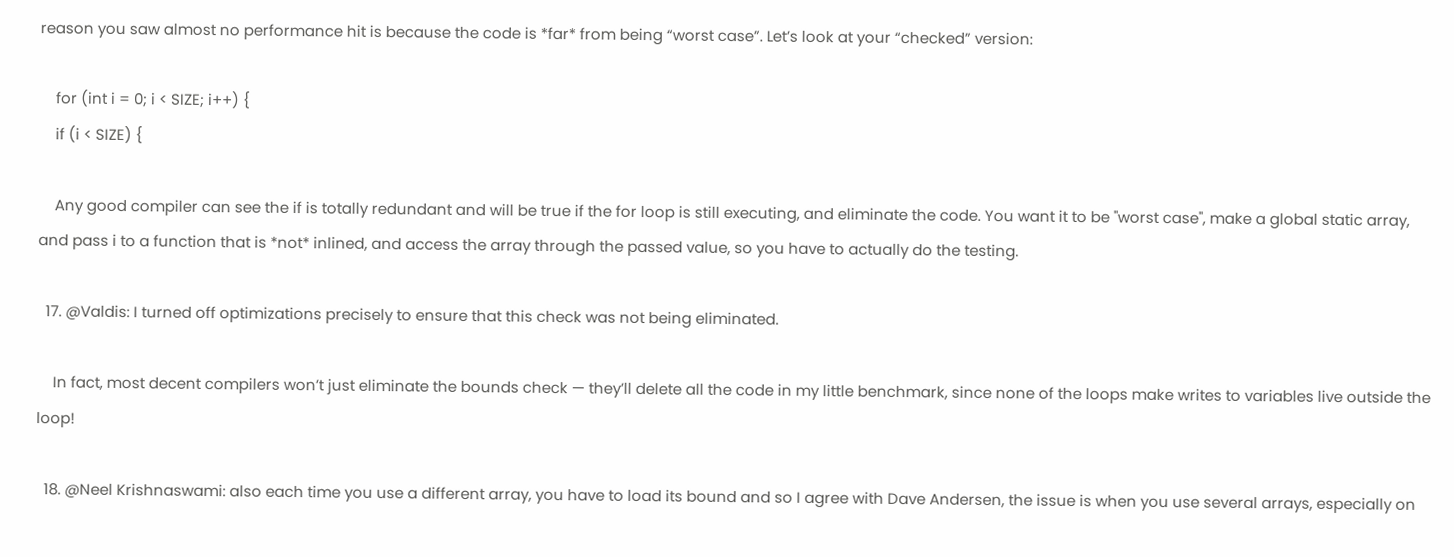reason you saw almost no performance hit is because the code is *far* from being “worst case”. Let’s look at your “checked” version:

    for (int i = 0; i < SIZE; i++) {
    if (i < SIZE) {

    Any good compiler can see the if is totally redundant and will be true if the for loop is still executing, and eliminate the code. You want it to be "worst case", make a global static array, and pass i to a function that is *not* inlined, and access the array through the passed value, so you have to actually do the testing.

  17. @Valdis: I turned off optimizations precisely to ensure that this check was not being eliminated.

    In fact, most decent compilers won’t just eliminate the bounds check — they’ll delete all the code in my little benchmark, since none of the loops make writes to variables live outside the loop!

  18. @Neel Krishnaswami: also each time you use a different array, you have to load its bound and so I agree with Dave Andersen, the issue is when you use several arrays, especially on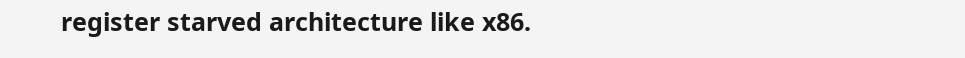register starved architecture like x86.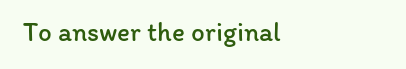To answer the original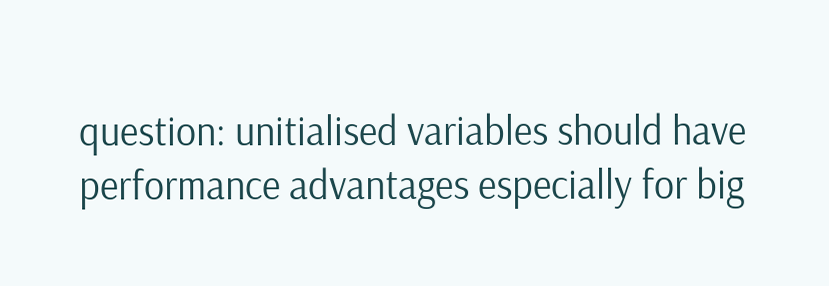question: unitialised variables should have performance advantages especially for big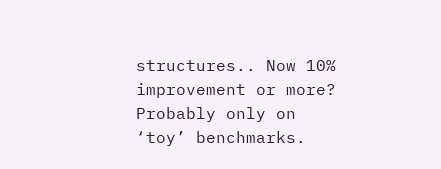structures.. Now 10% improvement or more? Probably only on ‘toy’ benchmarks.